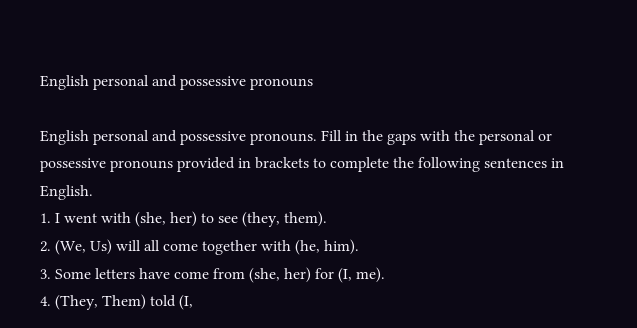English personal and possessive pronouns

English personal and possessive pronouns. Fill in the gaps with the personal or possessive pronouns provided in brackets to complete the following sentences in English.
1. I went with (she, her) to see (they, them).
2. (We, Us) will all come together with (he, him).
3. Some letters have come from (she, her) for (I, me).
4. (They, Them) told (I,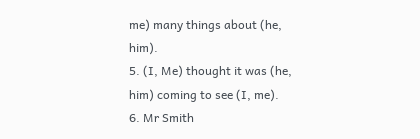me) many things about (he, him).
5. (I, Me) thought it was (he, him) coming to see (I, me).
6. Mr Smith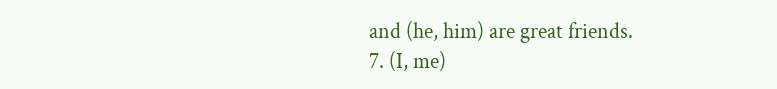and (he, him) are great friends.
7. (I, me)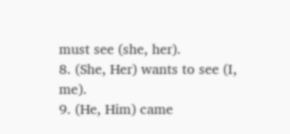must see (she, her).
8. (She, Her) wants to see (I, me).
9. (He, Him) came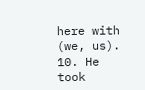here with (we, us).
10. He took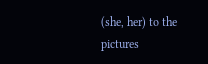(she, her) to the pictures